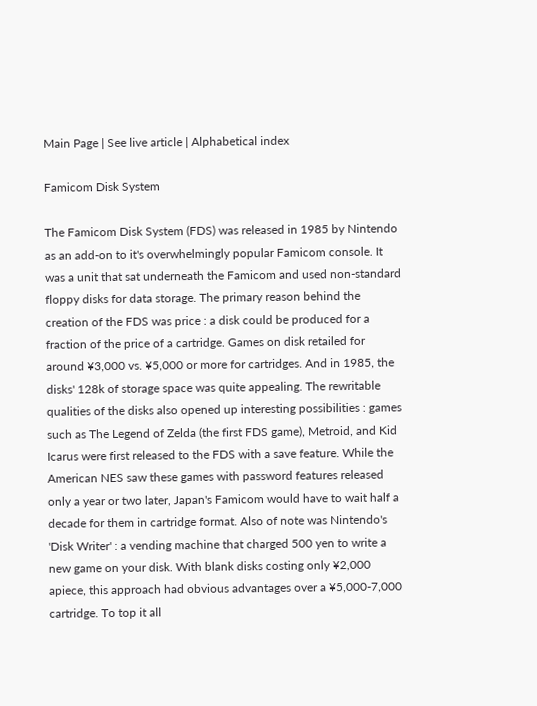Main Page | See live article | Alphabetical index

Famicom Disk System

The Famicom Disk System (FDS) was released in 1985 by Nintendo as an add-on to it's overwhelmingly popular Famicom console. It was a unit that sat underneath the Famicom and used non-standard floppy disks for data storage. The primary reason behind the creation of the FDS was price : a disk could be produced for a fraction of the price of a cartridge. Games on disk retailed for around ¥3,000 vs. ¥5,000 or more for cartridges. And in 1985, the disks' 128k of storage space was quite appealing. The rewritable qualities of the disks also opened up interesting possibilities : games such as The Legend of Zelda (the first FDS game), Metroid, and Kid Icarus were first released to the FDS with a save feature. While the American NES saw these games with password features released only a year or two later, Japan's Famicom would have to wait half a decade for them in cartridge format. Also of note was Nintendo's 'Disk Writer' : a vending machine that charged 500 yen to write a new game on your disk. With blank disks costing only ¥2,000 apiece, this approach had obvious advantages over a ¥5,000-7,000 cartridge. To top it all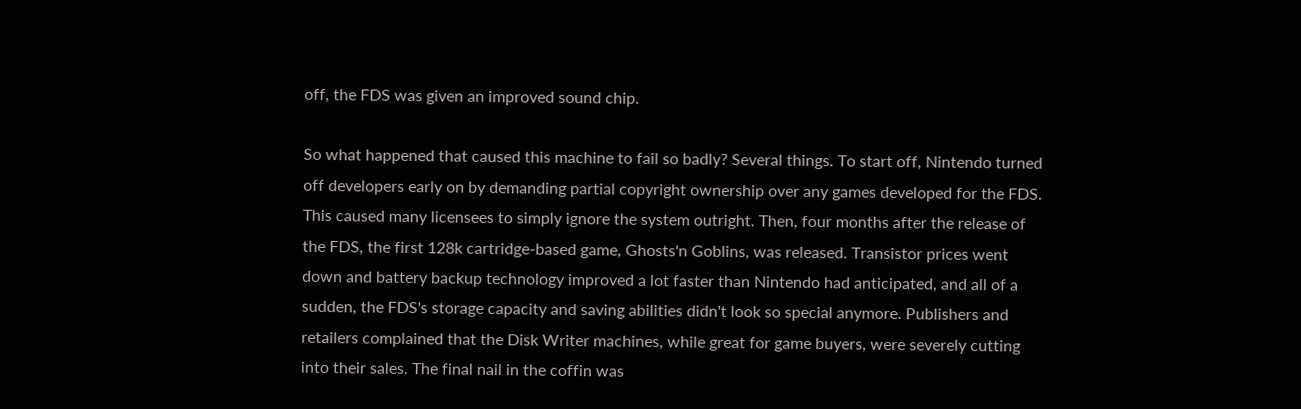off, the FDS was given an improved sound chip.

So what happened that caused this machine to fail so badly? Several things. To start off, Nintendo turned off developers early on by demanding partial copyright ownership over any games developed for the FDS. This caused many licensees to simply ignore the system outright. Then, four months after the release of the FDS, the first 128k cartridge-based game, Ghosts'n Goblins, was released. Transistor prices went down and battery backup technology improved a lot faster than Nintendo had anticipated, and all of a sudden, the FDS's storage capacity and saving abilities didn't look so special anymore. Publishers and retailers complained that the Disk Writer machines, while great for game buyers, were severely cutting into their sales. The final nail in the coffin was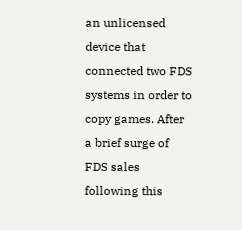an unlicensed device that connected two FDS systems in order to copy games. After a brief surge of FDS sales following this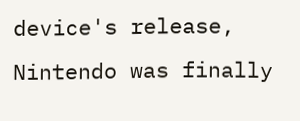device's release, Nintendo was finally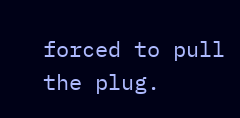forced to pull the plug.